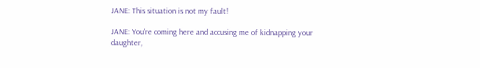JANE: This situation is not my fault!

JANE: You're coming here and accusing me of kidnapping your daughter,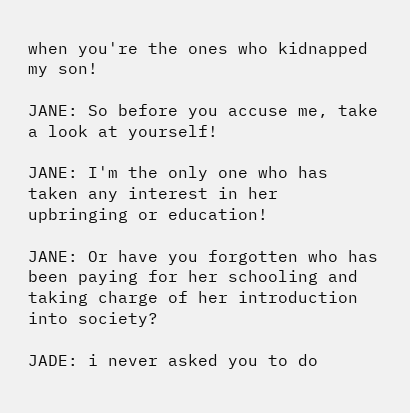when you're the ones who kidnapped my son!

JANE: So before you accuse me, take a look at yourself!

JANE: I'm the only one who has taken any interest in her upbringing or education!

JANE: Or have you forgotten who has been paying for her schooling and taking charge of her introduction into society?

JADE: i never asked you to do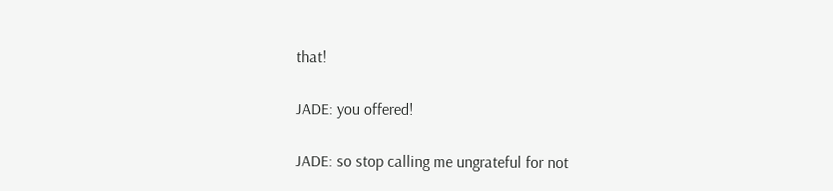that!

JADE: you offered!

JADE: so stop calling me ungrateful for not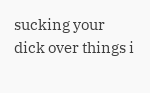sucking your dick over things i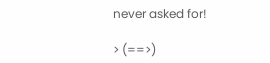never asked for!

> (==>)